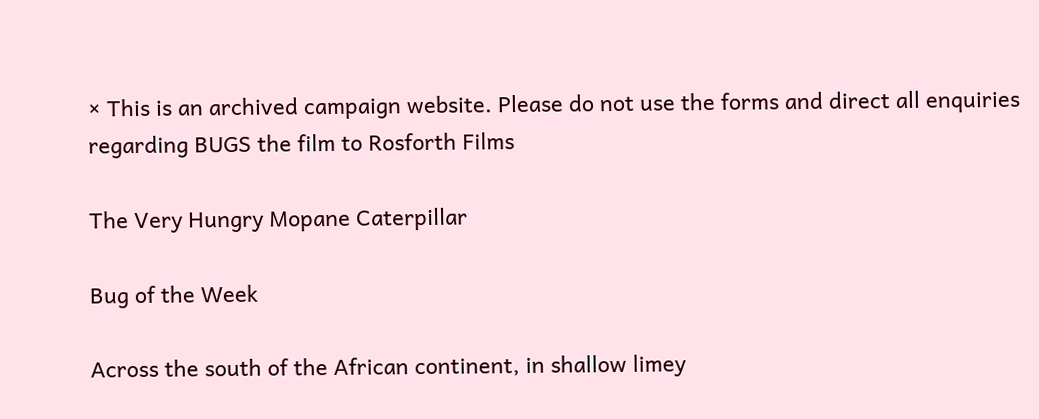× This is an archived campaign website. Please do not use the forms and direct all enquiries regarding BUGS the film to Rosforth Films

The Very Hungry Mopane Caterpillar

Bug of the Week

Across the south of the African continent, in shallow limey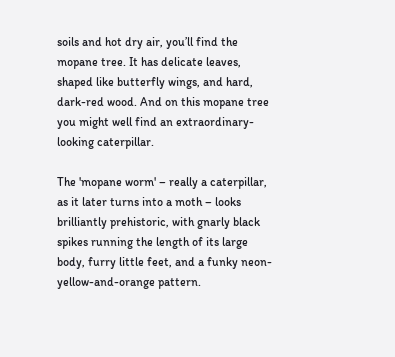soils and hot dry air, you’ll find the mopane tree. It has delicate leaves, shaped like butterfly wings, and hard, dark-red wood. And on this mopane tree you might well find an extraordinary-looking caterpillar.

The 'mopane worm' – really a caterpillar, as it later turns into a moth – looks brilliantly prehistoric, with gnarly black spikes running the length of its large body, furry little feet, and a funky neon-yellow-and-orange pattern.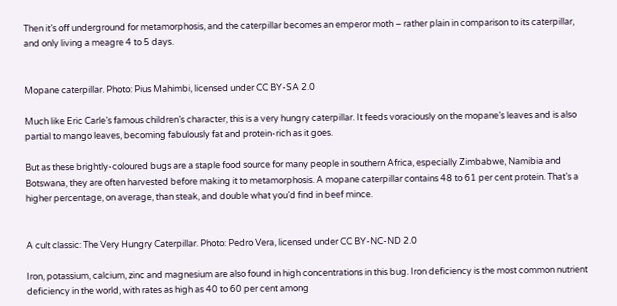Then it’s off underground for metamorphosis, and the caterpillar becomes an emperor moth – rather plain in comparison to its caterpillar, and only living a meagre 4 to 5 days.


Mopane caterpillar. Photo: Pius Mahimbi, licensed under CC BY-SA 2.0

Much like Eric Carle’s famous children’s character, this is a very hungry caterpillar. It feeds voraciously on the mopane’s leaves and is also partial to mango leaves, becoming fabulously fat and protein-rich as it goes.

But as these brightly-coloured bugs are a staple food source for many people in southern Africa, especially Zimbabwe, Namibia and Botswana, they are often harvested before making it to metamorphosis. A mopane caterpillar contains 48 to 61 per cent protein. That’s a higher percentage, on average, than steak, and double what you’d find in beef mince.


A cult classic: The Very Hungry Caterpillar. Photo: Pedro Vera, licensed under CC BY-NC-ND 2.0

Iron, potassium, calcium, zinc and magnesium are also found in high concentrations in this bug. Iron deficiency is the most common nutrient deficiency in the world, with rates as high as 40 to 60 per cent among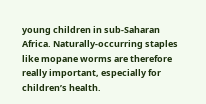young children in sub-Saharan Africa. Naturally-occurring staples like mopane worms are therefore really important, especially for children’s health.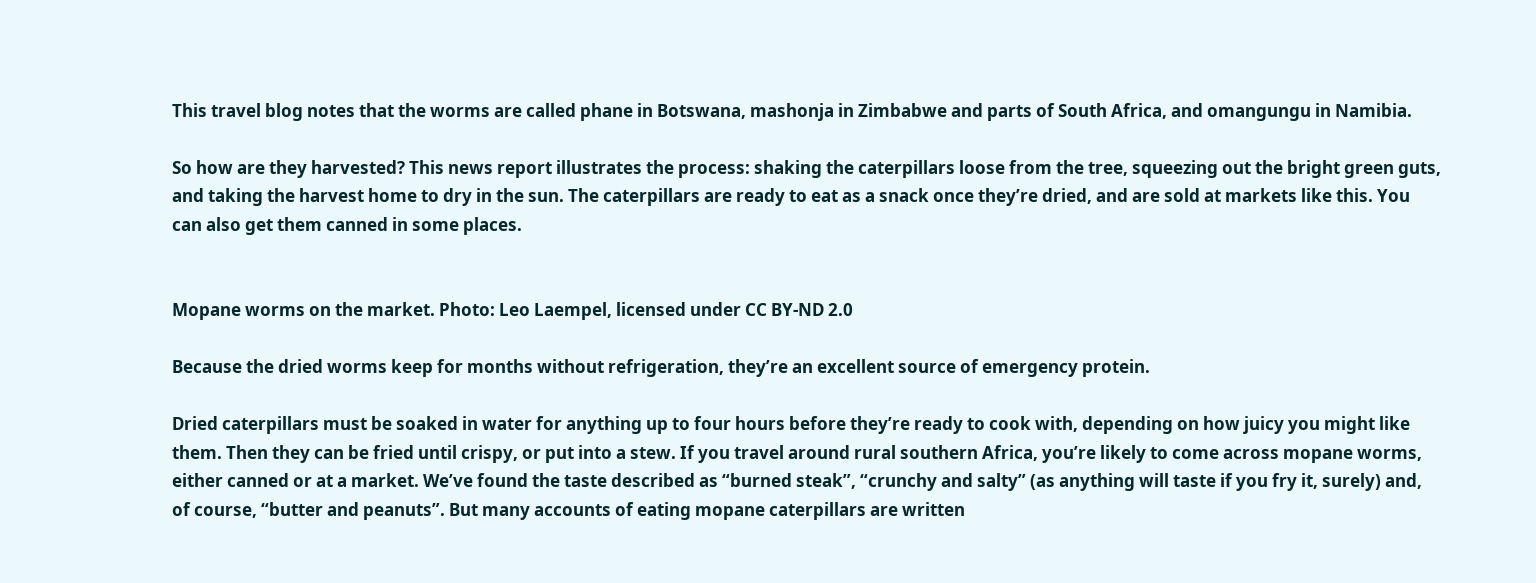This travel blog notes that the worms are called phane in Botswana, mashonja in Zimbabwe and parts of South Africa, and omangungu in Namibia.

So how are they harvested? This news report illustrates the process: shaking the caterpillars loose from the tree, squeezing out the bright green guts, and taking the harvest home to dry in the sun. The caterpillars are ready to eat as a snack once they’re dried, and are sold at markets like this. You can also get them canned in some places.


Mopane worms on the market. Photo: Leo Laempel, licensed under CC BY-ND 2.0

Because the dried worms keep for months without refrigeration, they’re an excellent source of emergency protein.

Dried caterpillars must be soaked in water for anything up to four hours before they’re ready to cook with, depending on how juicy you might like them. Then they can be fried until crispy, or put into a stew. If you travel around rural southern Africa, you’re likely to come across mopane worms, either canned or at a market. We’ve found the taste described as “burned steak”, “crunchy and salty” (as anything will taste if you fry it, surely) and, of course, “butter and peanuts”. But many accounts of eating mopane caterpillars are written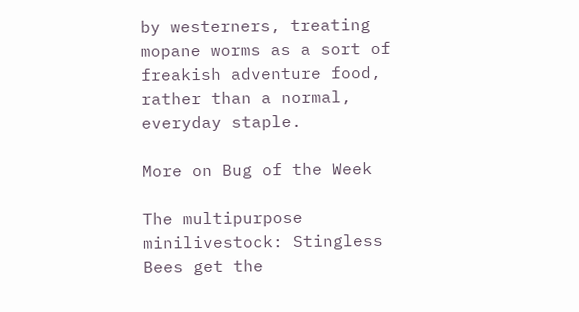by westerners, treating mopane worms as a sort of freakish adventure food, rather than a normal, everyday staple.

More on Bug of the Week

The multipurpose minilivestock: Stingless Bees get the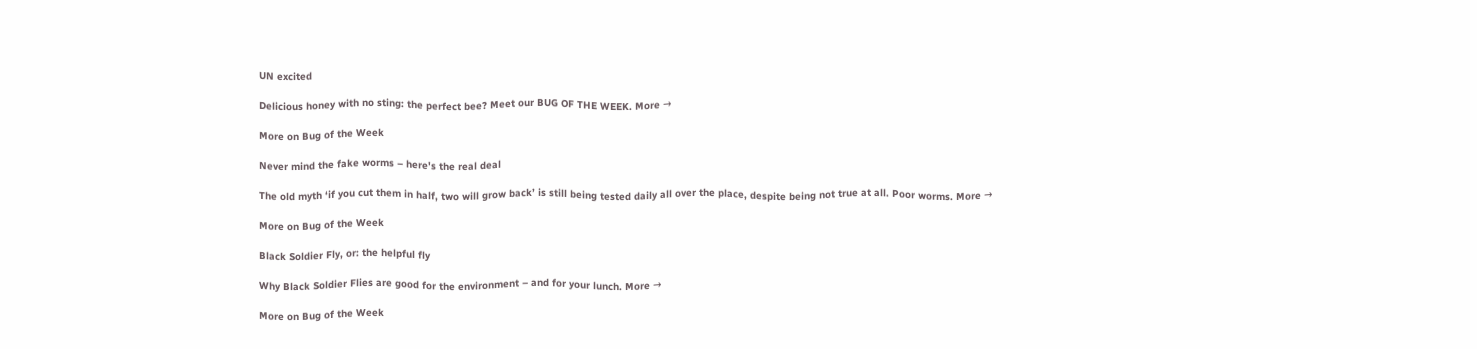UN excited

Delicious honey with no sting: the perfect bee? Meet our BUG OF THE WEEK. More →

More on Bug of the Week

Never mind the fake worms – here's the real deal

The old myth ‘if you cut them in half, two will grow back’ is still being tested daily all over the place, despite being not true at all. Poor worms. More →

More on Bug of the Week

Black Soldier Fly, or: the helpful fly

Why Black Soldier Flies are good for the environment – and for your lunch. More →

More on Bug of the Week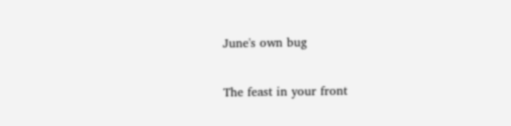June's own bug

The feast in your front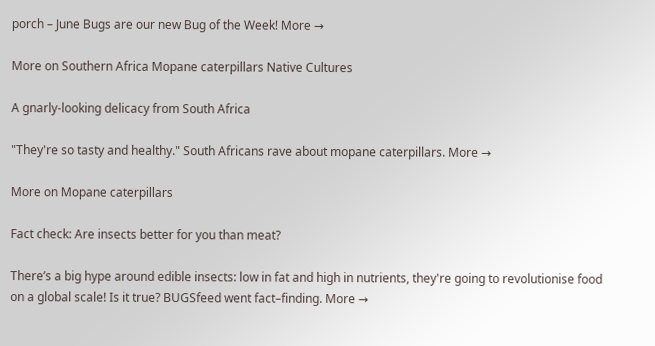porch – June Bugs are our new Bug of the Week! More →

More on Southern Africa Mopane caterpillars Native Cultures

A gnarly-looking delicacy from South Africa

"They're so tasty and healthy." South Africans rave about mopane caterpillars. More →

More on Mopane caterpillars

Fact check: Are insects better for you than meat?

There’s a big hype around edible insects: low in fat and high in nutrients, they're going to revolutionise food on a global scale! Is it true? BUGSfeed went fact–finding. More →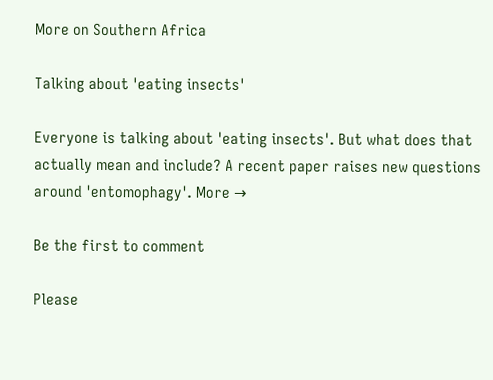More on Southern Africa

Talking about 'eating insects'

Everyone is talking about 'eating insects'. But what does that actually mean and include? A recent paper raises new questions around 'entomophagy'. More →

Be the first to comment

Please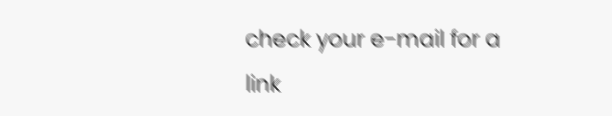check your e-mail for a link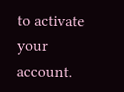to activate your account.